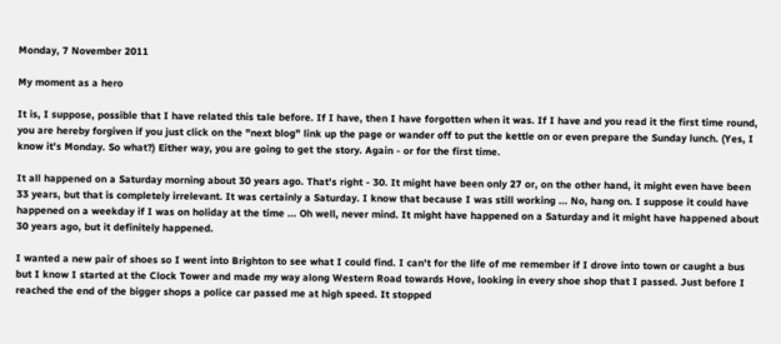Monday, 7 November 2011

My moment as a hero

It is, I suppose, possible that I have related this tale before. If I have, then I have forgotten when it was. If I have and you read it the first time round, you are hereby forgiven if you just click on the "next blog" link up the page or wander off to put the kettle on or even prepare the Sunday lunch. (Yes, I know it's Monday. So what?) Either way, you are going to get the story. Again - or for the first time.

It all happened on a Saturday morning about 30 years ago. That's right - 30. It might have been only 27 or, on the other hand, it might even have been 33 years, but that is completely irrelevant. It was certainly a Saturday. I know that because I was still working ... No, hang on. I suppose it could have happened on a weekday if I was on holiday at the time ... Oh well, never mind. It might have happened on a Saturday and it might have happened about 30 years ago, but it definitely happened.

I wanted a new pair of shoes so I went into Brighton to see what I could find. I can't for the life of me remember if I drove into town or caught a bus but I know I started at the Clock Tower and made my way along Western Road towards Hove, looking in every shoe shop that I passed. Just before I reached the end of the bigger shops a police car passed me at high speed. It stopped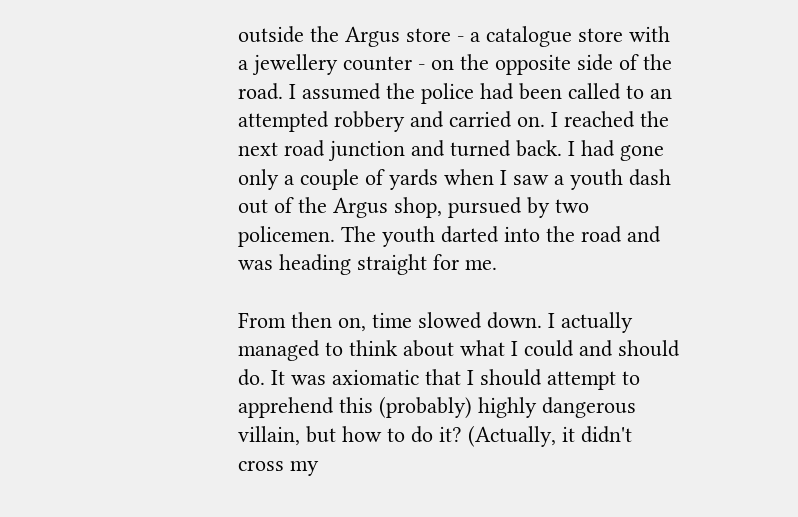outside the Argus store - a catalogue store with a jewellery counter - on the opposite side of the road. I assumed the police had been called to an attempted robbery and carried on. I reached the next road junction and turned back. I had gone only a couple of yards when I saw a youth dash out of the Argus shop, pursued by two policemen. The youth darted into the road and was heading straight for me.

From then on, time slowed down. I actually managed to think about what I could and should do. It was axiomatic that I should attempt to apprehend this (probably) highly dangerous villain, but how to do it? (Actually, it didn't cross my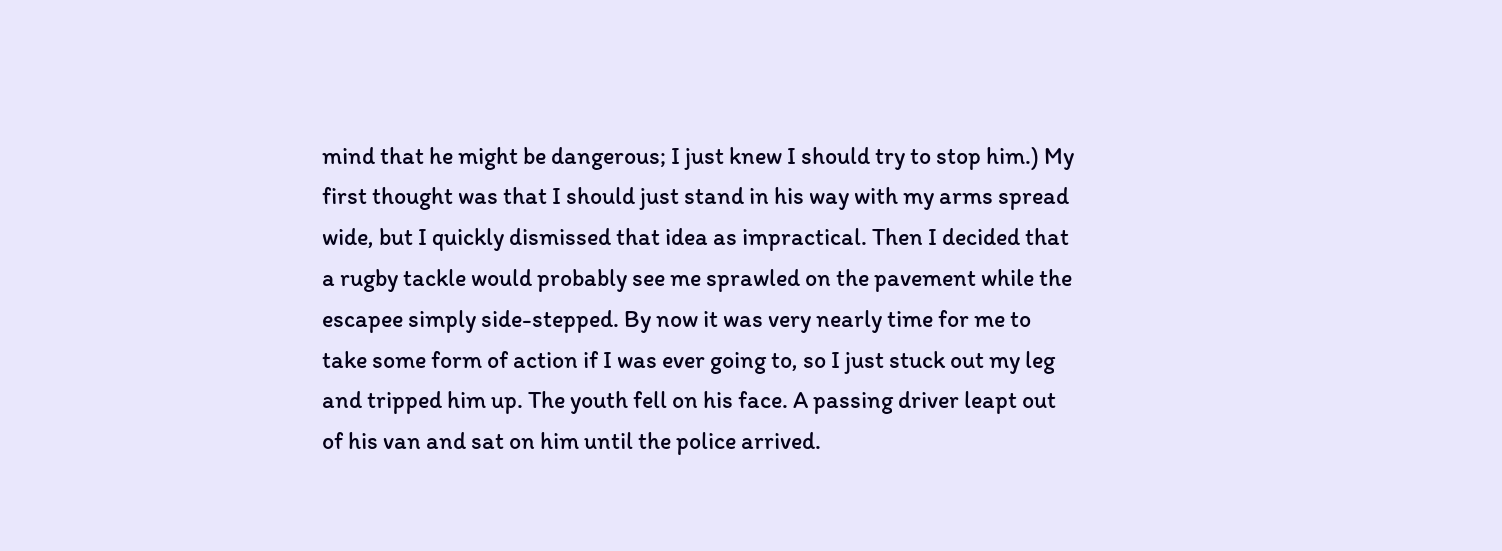mind that he might be dangerous; I just knew I should try to stop him.) My first thought was that I should just stand in his way with my arms spread wide, but I quickly dismissed that idea as impractical. Then I decided that a rugby tackle would probably see me sprawled on the pavement while the escapee simply side-stepped. By now it was very nearly time for me to take some form of action if I was ever going to, so I just stuck out my leg and tripped him up. The youth fell on his face. A passing driver leapt out of his van and sat on him until the police arrived.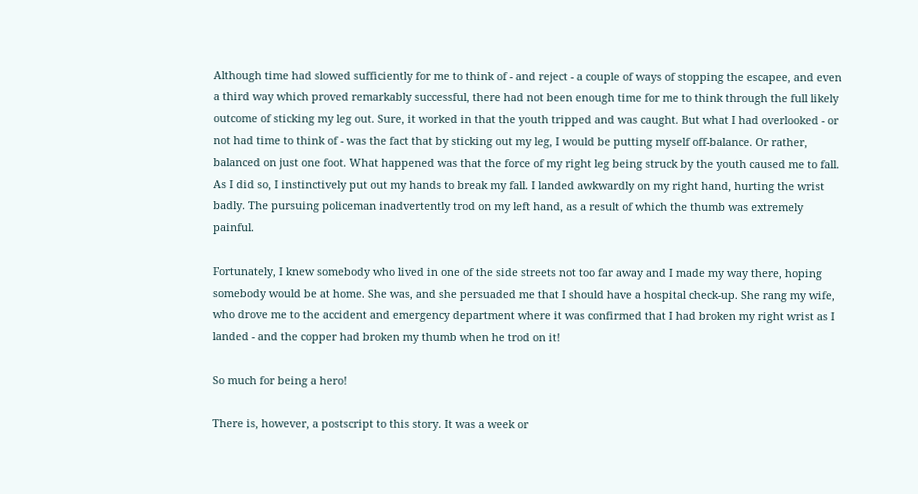Although time had slowed sufficiently for me to think of - and reject - a couple of ways of stopping the escapee, and even a third way which proved remarkably successful, there had not been enough time for me to think through the full likely outcome of sticking my leg out. Sure, it worked in that the youth tripped and was caught. But what I had overlooked - or not had time to think of - was the fact that by sticking out my leg, I would be putting myself off-balance. Or rather, balanced on just one foot. What happened was that the force of my right leg being struck by the youth caused me to fall. As I did so, I instinctively put out my hands to break my fall. I landed awkwardly on my right hand, hurting the wrist badly. The pursuing policeman inadvertently trod on my left hand, as a result of which the thumb was extremely painful.

Fortunately, I knew somebody who lived in one of the side streets not too far away and I made my way there, hoping somebody would be at home. She was, and she persuaded me that I should have a hospital check-up. She rang my wife, who drove me to the accident and emergency department where it was confirmed that I had broken my right wrist as I landed - and the copper had broken my thumb when he trod on it!

So much for being a hero!

There is, however, a postscript to this story. It was a week or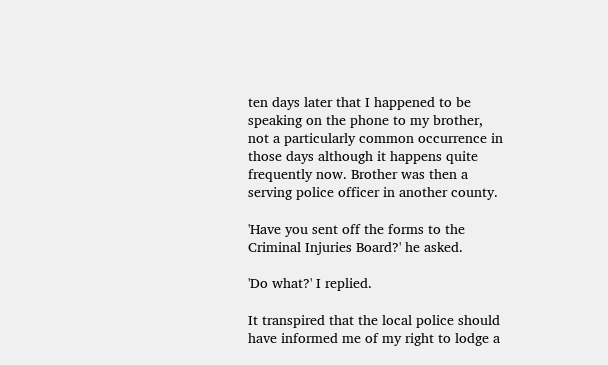ten days later that I happened to be speaking on the phone to my brother, not a particularly common occurrence in those days although it happens quite frequently now. Brother was then a serving police officer in another county.

'Have you sent off the forms to the Criminal Injuries Board?' he asked.

'Do what?' I replied.

It transpired that the local police should have informed me of my right to lodge a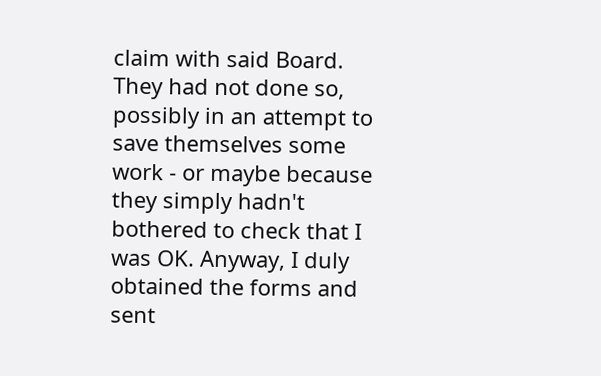claim with said Board. They had not done so, possibly in an attempt to save themselves some work - or maybe because they simply hadn't bothered to check that I was OK. Anyway, I duly obtained the forms and sent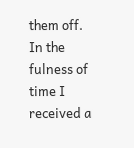them off. In the fulness of time I received a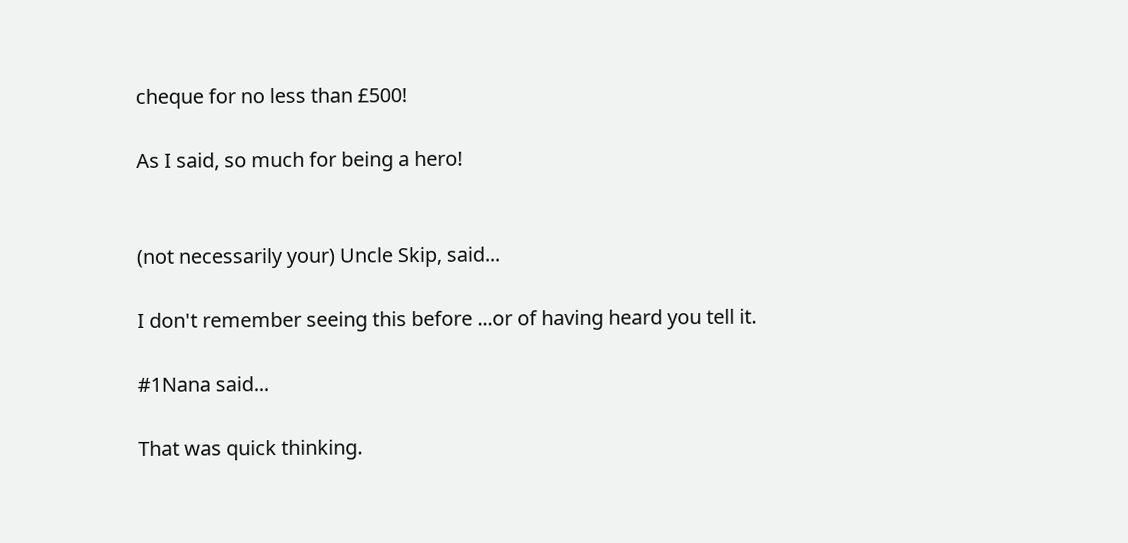cheque for no less than £500!

As I said, so much for being a hero!


(not necessarily your) Uncle Skip, said...

I don't remember seeing this before ...or of having heard you tell it.

#1Nana said...

That was quick thinking.